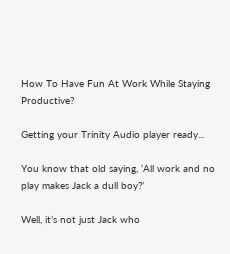How To Have Fun At Work While Staying Productive?

Getting your Trinity Audio player ready...

You know that old saying, ‘All work and no play makes Jack a dull boy?’

Well, it’s not just Jack who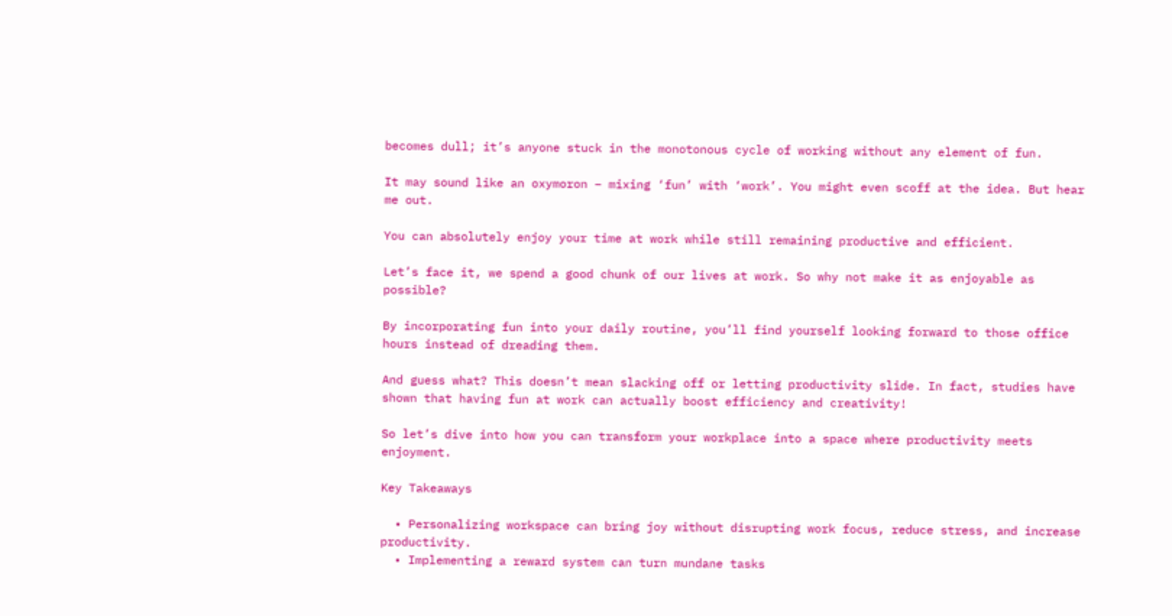becomes dull; it’s anyone stuck in the monotonous cycle of working without any element of fun.

It may sound like an oxymoron – mixing ‘fun’ with ‘work’. You might even scoff at the idea. But hear me out.

You can absolutely enjoy your time at work while still remaining productive and efficient.

Let’s face it, we spend a good chunk of our lives at work. So why not make it as enjoyable as possible?

By incorporating fun into your daily routine, you’ll find yourself looking forward to those office hours instead of dreading them.

And guess what? This doesn’t mean slacking off or letting productivity slide. In fact, studies have shown that having fun at work can actually boost efficiency and creativity!

So let’s dive into how you can transform your workplace into a space where productivity meets enjoyment.

Key Takeaways

  • Personalizing workspace can bring joy without disrupting work focus, reduce stress, and increase productivity.
  • Implementing a reward system can turn mundane tasks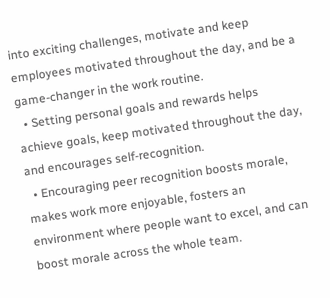into exciting challenges, motivate and keep employees motivated throughout the day, and be a game-changer in the work routine.
  • Setting personal goals and rewards helps achieve goals, keep motivated throughout the day, and encourages self-recognition.
  • Encouraging peer recognition boosts morale, makes work more enjoyable, fosters an environment where people want to excel, and can boost morale across the whole team.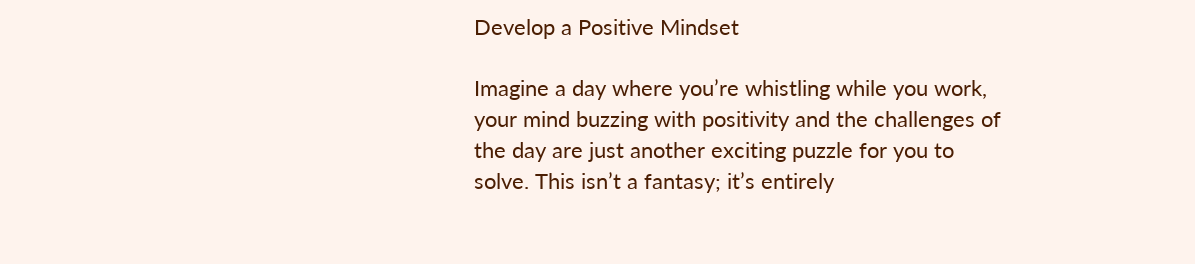Develop a Positive Mindset

Imagine a day where you’re whistling while you work, your mind buzzing with positivity and the challenges of the day are just another exciting puzzle for you to solve. This isn’t a fantasy; it’s entirely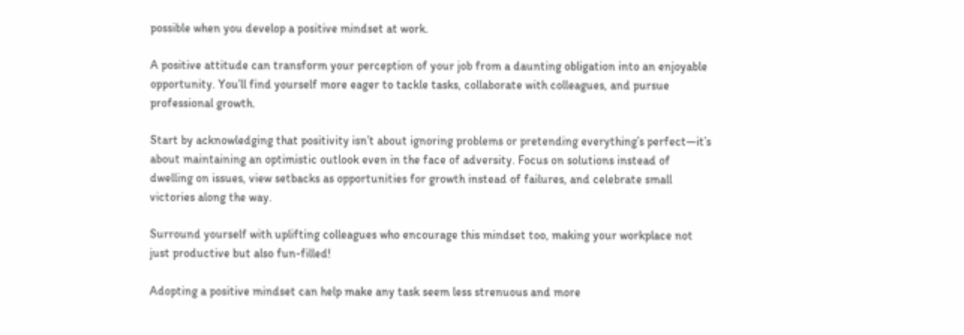possible when you develop a positive mindset at work.

A positive attitude can transform your perception of your job from a daunting obligation into an enjoyable opportunity. You’ll find yourself more eager to tackle tasks, collaborate with colleagues, and pursue professional growth.

Start by acknowledging that positivity isn’t about ignoring problems or pretending everything’s perfect—it’s about maintaining an optimistic outlook even in the face of adversity. Focus on solutions instead of dwelling on issues, view setbacks as opportunities for growth instead of failures, and celebrate small victories along the way.

Surround yourself with uplifting colleagues who encourage this mindset too, making your workplace not just productive but also fun-filled!

Adopting a positive mindset can help make any task seem less strenuous and more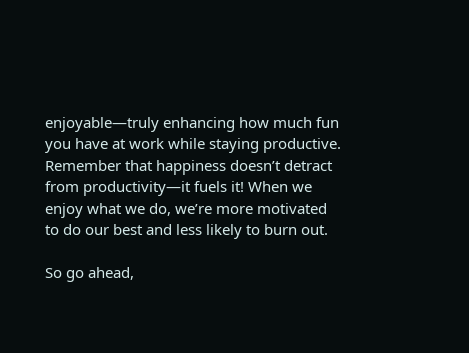enjoyable—truly enhancing how much fun you have at work while staying productive. Remember that happiness doesn’t detract from productivity—it fuels it! When we enjoy what we do, we’re more motivated to do our best and less likely to burn out.

So go ahead,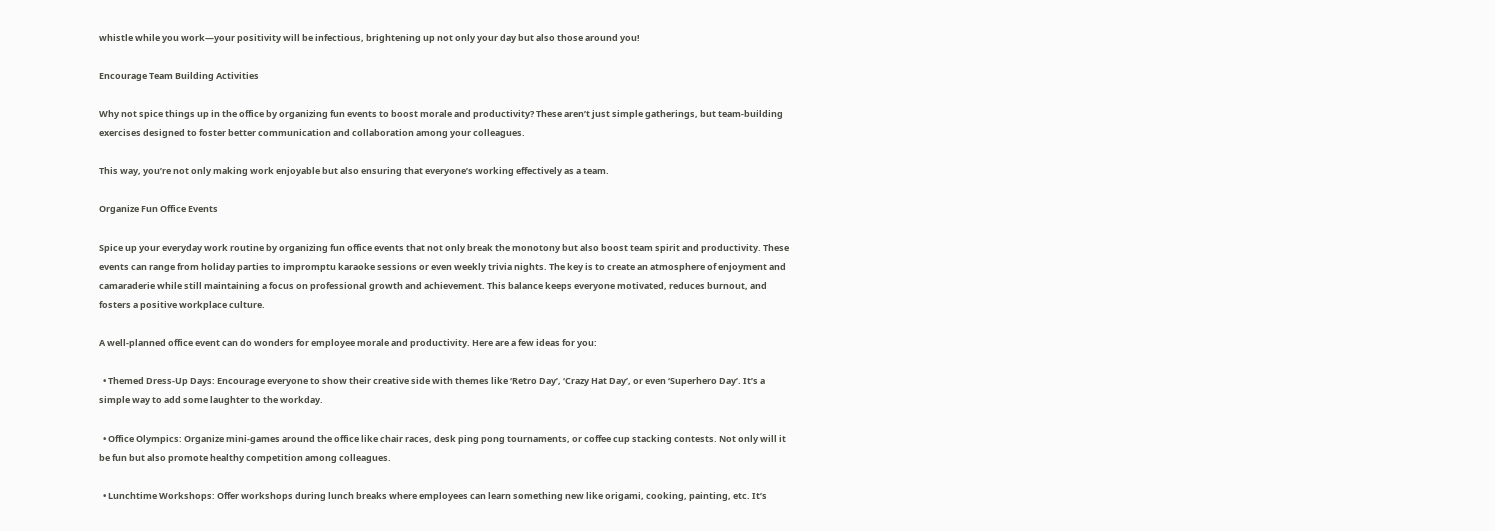whistle while you work—your positivity will be infectious, brightening up not only your day but also those around you!

Encourage Team Building Activities

Why not spice things up in the office by organizing fun events to boost morale and productivity? These aren’t just simple gatherings, but team-building exercises designed to foster better communication and collaboration among your colleagues.

This way, you’re not only making work enjoyable but also ensuring that everyone’s working effectively as a team.

Organize Fun Office Events

Spice up your everyday work routine by organizing fun office events that not only break the monotony but also boost team spirit and productivity. These events can range from holiday parties to impromptu karaoke sessions or even weekly trivia nights. The key is to create an atmosphere of enjoyment and camaraderie while still maintaining a focus on professional growth and achievement. This balance keeps everyone motivated, reduces burnout, and fosters a positive workplace culture.

A well-planned office event can do wonders for employee morale and productivity. Here are a few ideas for you:

  • Themed Dress-Up Days: Encourage everyone to show their creative side with themes like ‘Retro Day’, ‘Crazy Hat Day’, or even ‘Superhero Day’. It’s a simple way to add some laughter to the workday.

  • Office Olympics: Organize mini-games around the office like chair races, desk ping pong tournaments, or coffee cup stacking contests. Not only will it be fun but also promote healthy competition among colleagues.

  • Lunchtime Workshops: Offer workshops during lunch breaks where employees can learn something new like origami, cooking, painting, etc. It’s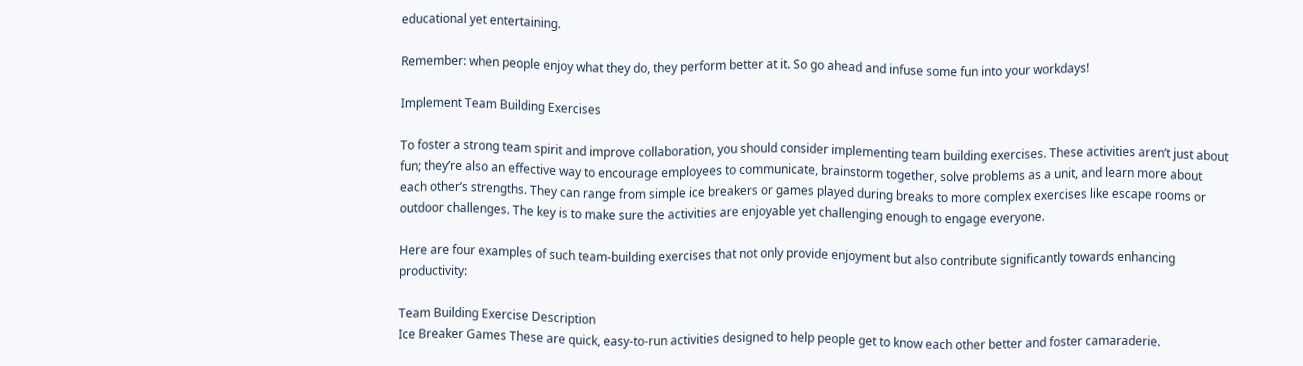educational yet entertaining.

Remember: when people enjoy what they do, they perform better at it. So go ahead and infuse some fun into your workdays!

Implement Team Building Exercises

To foster a strong team spirit and improve collaboration, you should consider implementing team building exercises. These activities aren’t just about fun; they’re also an effective way to encourage employees to communicate, brainstorm together, solve problems as a unit, and learn more about each other’s strengths. They can range from simple ice breakers or games played during breaks to more complex exercises like escape rooms or outdoor challenges. The key is to make sure the activities are enjoyable yet challenging enough to engage everyone.

Here are four examples of such team-building exercises that not only provide enjoyment but also contribute significantly towards enhancing productivity:

Team Building Exercise Description
Ice Breaker Games These are quick, easy-to-run activities designed to help people get to know each other better and foster camaraderie.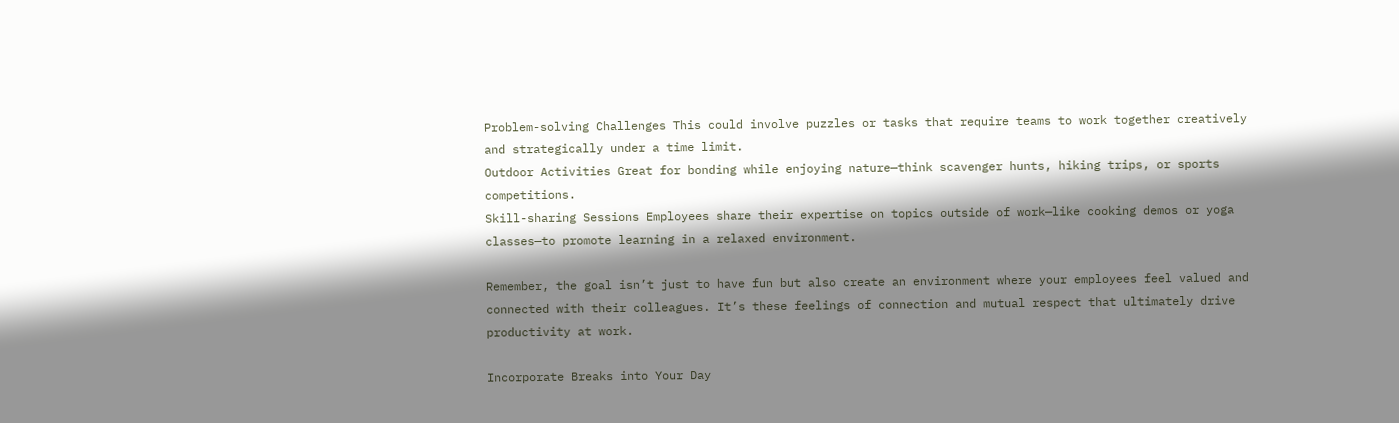Problem-solving Challenges This could involve puzzles or tasks that require teams to work together creatively and strategically under a time limit.
Outdoor Activities Great for bonding while enjoying nature—think scavenger hunts, hiking trips, or sports competitions.
Skill-sharing Sessions Employees share their expertise on topics outside of work—like cooking demos or yoga classes—to promote learning in a relaxed environment.

Remember, the goal isn’t just to have fun but also create an environment where your employees feel valued and connected with their colleagues. It’s these feelings of connection and mutual respect that ultimately drive productivity at work.

Incorporate Breaks into Your Day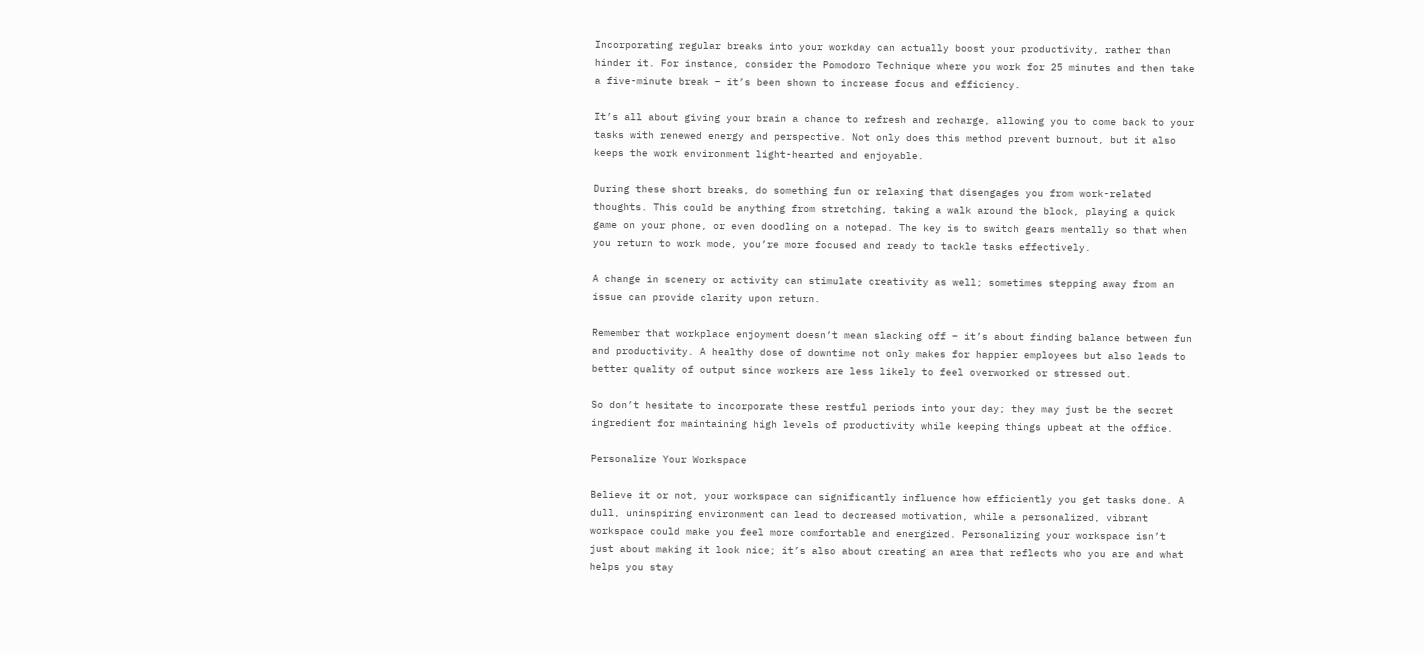Incorporating regular breaks into your workday can actually boost your productivity, rather than hinder it. For instance, consider the Pomodoro Technique where you work for 25 minutes and then take a five-minute break – it’s been shown to increase focus and efficiency.

It’s all about giving your brain a chance to refresh and recharge, allowing you to come back to your tasks with renewed energy and perspective. Not only does this method prevent burnout, but it also keeps the work environment light-hearted and enjoyable.

During these short breaks, do something fun or relaxing that disengages you from work-related thoughts. This could be anything from stretching, taking a walk around the block, playing a quick game on your phone, or even doodling on a notepad. The key is to switch gears mentally so that when you return to work mode, you’re more focused and ready to tackle tasks effectively.

A change in scenery or activity can stimulate creativity as well; sometimes stepping away from an issue can provide clarity upon return.

Remember that workplace enjoyment doesn’t mean slacking off – it’s about finding balance between fun and productivity. A healthy dose of downtime not only makes for happier employees but also leads to better quality of output since workers are less likely to feel overworked or stressed out.

So don’t hesitate to incorporate these restful periods into your day; they may just be the secret ingredient for maintaining high levels of productivity while keeping things upbeat at the office.

Personalize Your Workspace

Believe it or not, your workspace can significantly influence how efficiently you get tasks done. A dull, uninspiring environment can lead to decreased motivation, while a personalized, vibrant workspace could make you feel more comfortable and energized. Personalizing your workspace isn’t just about making it look nice; it’s also about creating an area that reflects who you are and what helps you stay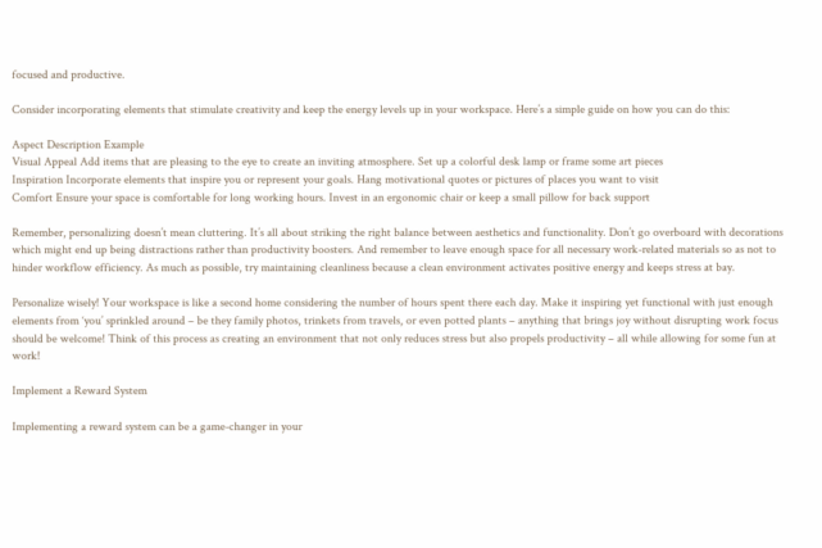focused and productive.

Consider incorporating elements that stimulate creativity and keep the energy levels up in your workspace. Here’s a simple guide on how you can do this:

Aspect Description Example
Visual Appeal Add items that are pleasing to the eye to create an inviting atmosphere. Set up a colorful desk lamp or frame some art pieces
Inspiration Incorporate elements that inspire you or represent your goals. Hang motivational quotes or pictures of places you want to visit
Comfort Ensure your space is comfortable for long working hours. Invest in an ergonomic chair or keep a small pillow for back support

Remember, personalizing doesn’t mean cluttering. It’s all about striking the right balance between aesthetics and functionality. Don’t go overboard with decorations which might end up being distractions rather than productivity boosters. And remember to leave enough space for all necessary work-related materials so as not to hinder workflow efficiency. As much as possible, try maintaining cleanliness because a clean environment activates positive energy and keeps stress at bay.

Personalize wisely! Your workspace is like a second home considering the number of hours spent there each day. Make it inspiring yet functional with just enough elements from ‘you’ sprinkled around – be they family photos, trinkets from travels, or even potted plants – anything that brings joy without disrupting work focus should be welcome! Think of this process as creating an environment that not only reduces stress but also propels productivity – all while allowing for some fun at work!

Implement a Reward System

Implementing a reward system can be a game-changer in your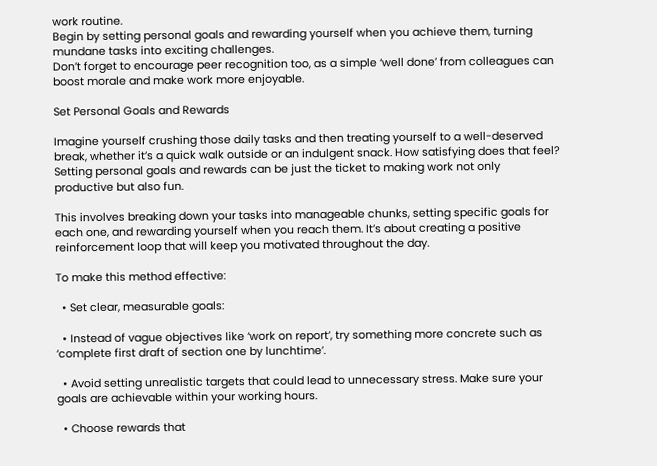work routine.
Begin by setting personal goals and rewarding yourself when you achieve them, turning mundane tasks into exciting challenges.
Don’t forget to encourage peer recognition too, as a simple ‘well done’ from colleagues can boost morale and make work more enjoyable.

Set Personal Goals and Rewards

Imagine yourself crushing those daily tasks and then treating yourself to a well-deserved break, whether it’s a quick walk outside or an indulgent snack. How satisfying does that feel? Setting personal goals and rewards can be just the ticket to making work not only productive but also fun.

This involves breaking down your tasks into manageable chunks, setting specific goals for each one, and rewarding yourself when you reach them. It’s about creating a positive reinforcement loop that will keep you motivated throughout the day.

To make this method effective:

  • Set clear, measurable goals:

  • Instead of vague objectives like ‘work on report’, try something more concrete such as ‘complete first draft of section one by lunchtime’.

  • Avoid setting unrealistic targets that could lead to unnecessary stress. Make sure your goals are achievable within your working hours.

  • Choose rewards that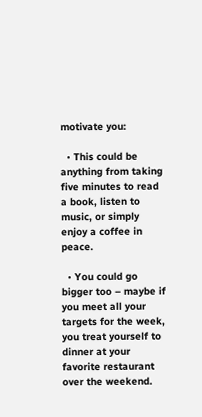motivate you:

  • This could be anything from taking five minutes to read a book, listen to music, or simply enjoy a coffee in peace.

  • You could go bigger too – maybe if you meet all your targets for the week, you treat yourself to dinner at your favorite restaurant over the weekend.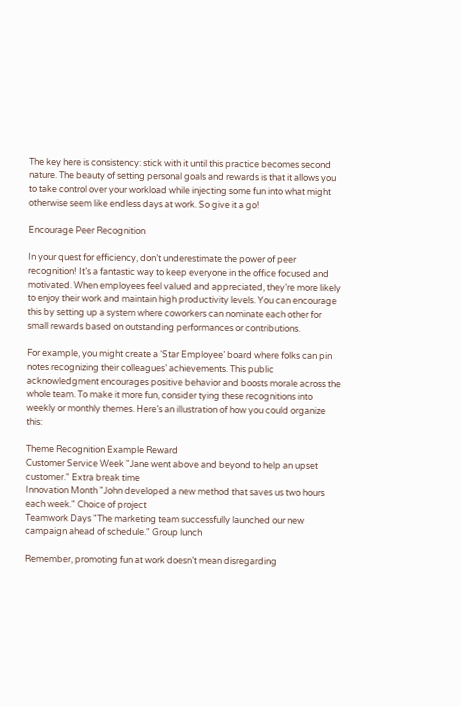The key here is consistency: stick with it until this practice becomes second nature. The beauty of setting personal goals and rewards is that it allows you to take control over your workload while injecting some fun into what might otherwise seem like endless days at work. So give it a go!

Encourage Peer Recognition

In your quest for efficiency, don’t underestimate the power of peer recognition! It’s a fantastic way to keep everyone in the office focused and motivated. When employees feel valued and appreciated, they’re more likely to enjoy their work and maintain high productivity levels. You can encourage this by setting up a system where coworkers can nominate each other for small rewards based on outstanding performances or contributions.

For example, you might create a ‘Star Employee’ board where folks can pin notes recognizing their colleagues’ achievements. This public acknowledgment encourages positive behavior and boosts morale across the whole team. To make it more fun, consider tying these recognitions into weekly or monthly themes. Here’s an illustration of how you could organize this:

Theme Recognition Example Reward
Customer Service Week "Jane went above and beyond to help an upset customer." Extra break time
Innovation Month "John developed a new method that saves us two hours each week." Choice of project
Teamwork Days "The marketing team successfully launched our new campaign ahead of schedule." Group lunch

Remember, promoting fun at work doesn’t mean disregarding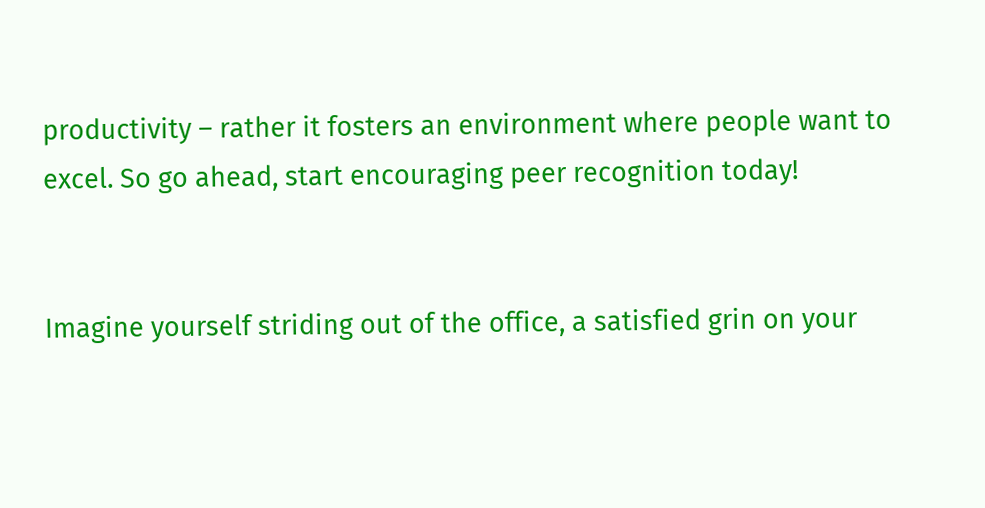productivity – rather it fosters an environment where people want to excel. So go ahead, start encouraging peer recognition today!


Imagine yourself striding out of the office, a satisfied grin on your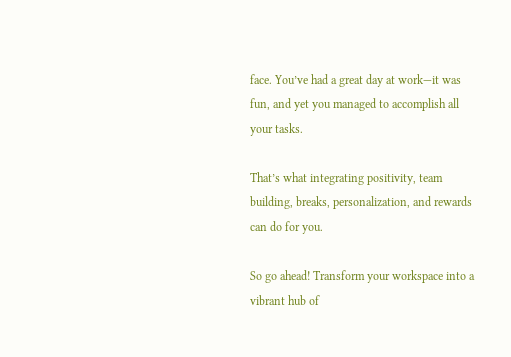face. You’ve had a great day at work—it was fun, and yet you managed to accomplish all your tasks.

That’s what integrating positivity, team building, breaks, personalization, and rewards can do for you.

So go ahead! Transform your workspace into a vibrant hub of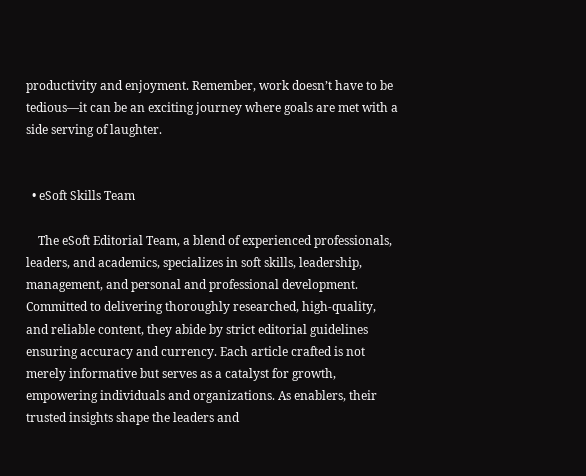productivity and enjoyment. Remember, work doesn’t have to be tedious—it can be an exciting journey where goals are met with a side serving of laughter.


  • eSoft Skills Team

    The eSoft Editorial Team, a blend of experienced professionals, leaders, and academics, specializes in soft skills, leadership, management, and personal and professional development. Committed to delivering thoroughly researched, high-quality, and reliable content, they abide by strict editorial guidelines ensuring accuracy and currency. Each article crafted is not merely informative but serves as a catalyst for growth, empowering individuals and organizations. As enablers, their trusted insights shape the leaders and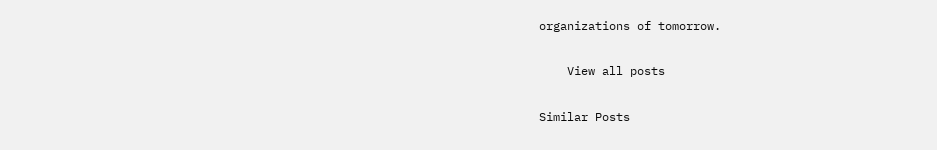organizations of tomorrow.

    View all posts

Similar Posts